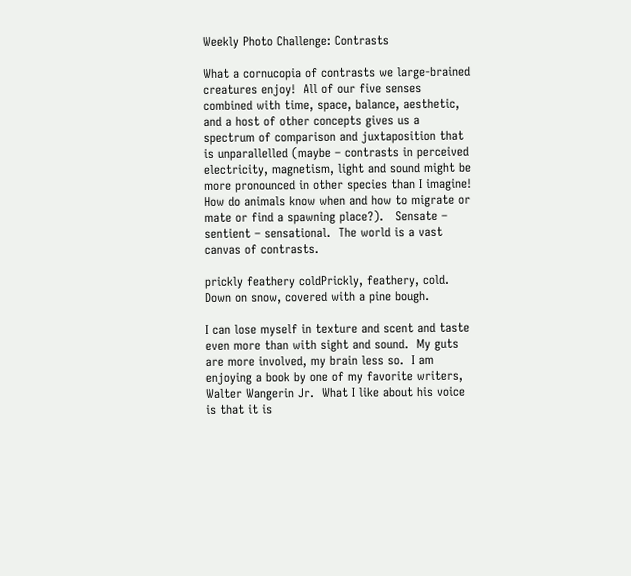Weekly Photo Challenge: Contrasts

What a cornucopia of contrasts we large-brained creatures enjoy!  All of our five senses combined with time, space, balance, aesthetic, and a host of other concepts gives us a spectrum of comparison and juxtaposition that is unparallelled (maybe – contrasts in perceived electricity, magnetism, light and sound might be more pronounced in other species than I imagine!  How do animals know when and how to migrate or mate or find a spawning place?).   Sensate – sentient – sensational.  The world is a vast canvas of contrasts.

prickly feathery coldPrickly, feathery, cold.  Down on snow, covered with a pine bough.

I can lose myself in texture and scent and taste even more than with sight and sound.  My guts are more involved, my brain less so.  I am enjoying a book by one of my favorite writers, Walter Wangerin Jr.  What I like about his voice is that it is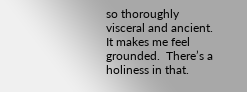so thoroughly visceral and ancient.  It makes me feel grounded.  There’s a holiness in that.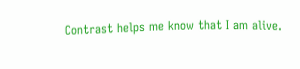Contrast helps me know that I am alive.